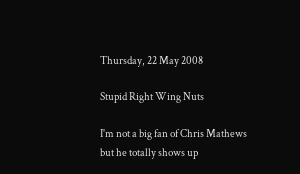Thursday, 22 May 2008

Stupid Right Wing Nuts

I'm not a big fan of Chris Mathews but he totally shows up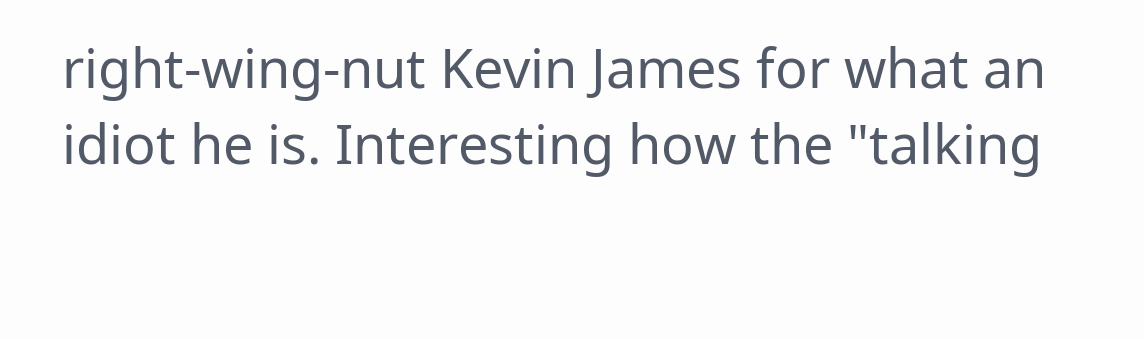right-wing-nut Kevin James for what an idiot he is. Interesting how the "talking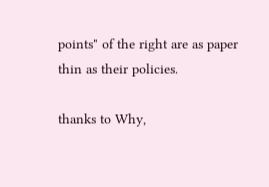points" of the right are as paper thin as their policies.

thanks to Why,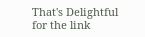That's Delightful for the link